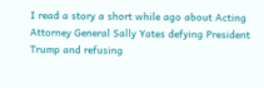I read a story a short while ago about Acting Attorney General Sally Yates defying President Trump and refusing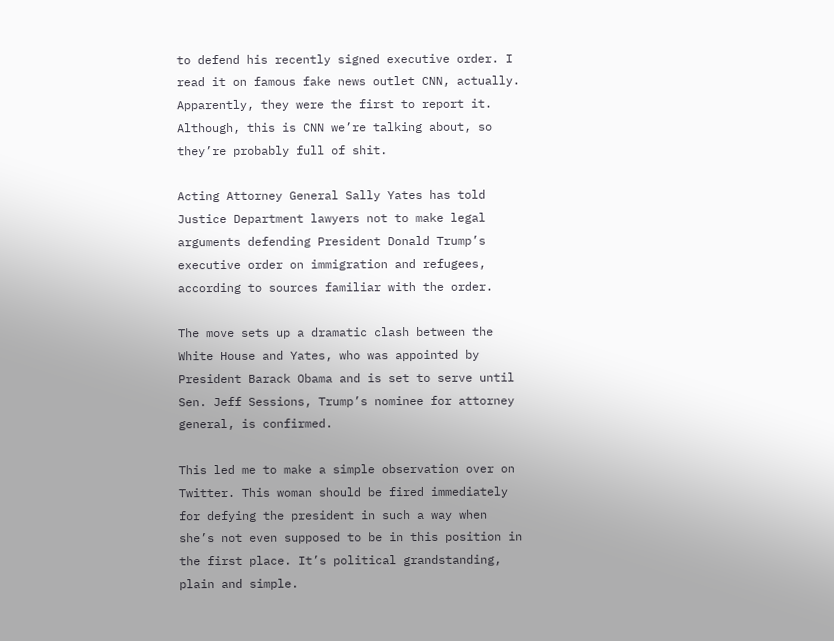to defend his recently signed executive order. I read it on famous fake news outlet CNN, actually. Apparently, they were the first to report it. Although, this is CNN we’re talking about, so they’re probably full of shit.

Acting Attorney General Sally Yates has told Justice Department lawyers not to make legal arguments defending President Donald Trump’s executive order on immigration and refugees, according to sources familiar with the order.

The move sets up a dramatic clash between the White House and Yates, who was appointed by President Barack Obama and is set to serve until Sen. Jeff Sessions, Trump’s nominee for attorney general, is confirmed.

This led me to make a simple observation over on Twitter. This woman should be fired immediately for defying the president in such a way when she’s not even supposed to be in this position in the first place. It’s political grandstanding, plain and simple.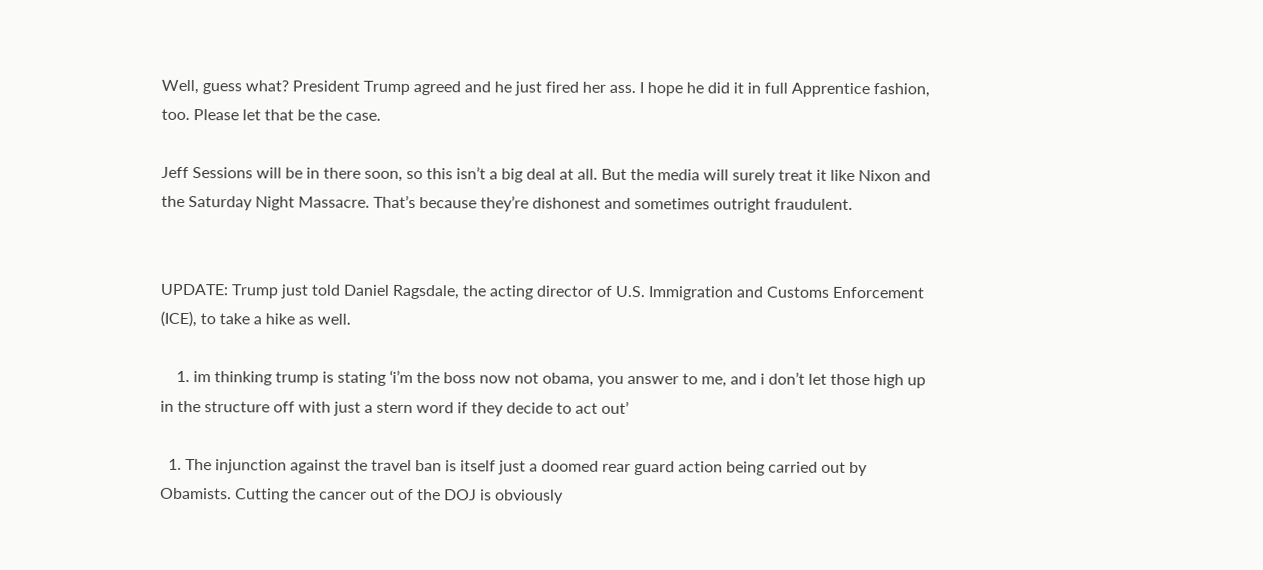Well, guess what? President Trump agreed and he just fired her ass. I hope he did it in full Apprentice fashion, too. Please let that be the case.

Jeff Sessions will be in there soon, so this isn’t a big deal at all. But the media will surely treat it like Nixon and the Saturday Night Massacre. That’s because they’re dishonest and sometimes outright fraudulent.


UPDATE: Trump just told Daniel Ragsdale, the acting director of U.S. Immigration and Customs Enforcement (ICE), to take a hike as well.

    1. im thinking trump is stating ‘i’m the boss now not obama, you answer to me, and i don’t let those high up in the structure off with just a stern word if they decide to act out’

  1. The injunction against the travel ban is itself just a doomed rear guard action being carried out by Obamists. Cutting the cancer out of the DOJ is obviously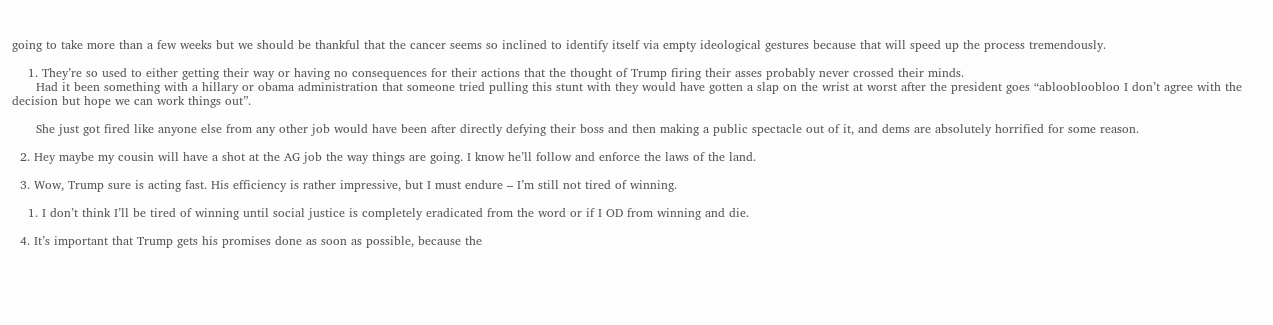going to take more than a few weeks but we should be thankful that the cancer seems so inclined to identify itself via empty ideological gestures because that will speed up the process tremendously.

    1. They’re so used to either getting their way or having no consequences for their actions that the thought of Trump firing their asses probably never crossed their minds.
      Had it been something with a hillary or obama administration that someone tried pulling this stunt with they would have gotten a slap on the wrist at worst after the president goes “abloobloobloo I don’t agree with the decision but hope we can work things out”.

      She just got fired like anyone else from any other job would have been after directly defying their boss and then making a public spectacle out of it, and dems are absolutely horrified for some reason.

  2. Hey maybe my cousin will have a shot at the AG job the way things are going. I know he’ll follow and enforce the laws of the land.

  3. Wow, Trump sure is acting fast. His efficiency is rather impressive, but I must endure – I’m still not tired of winning.

    1. I don’t think I’ll be tired of winning until social justice is completely eradicated from the word or if I OD from winning and die.

  4. It’s important that Trump gets his promises done as soon as possible, because the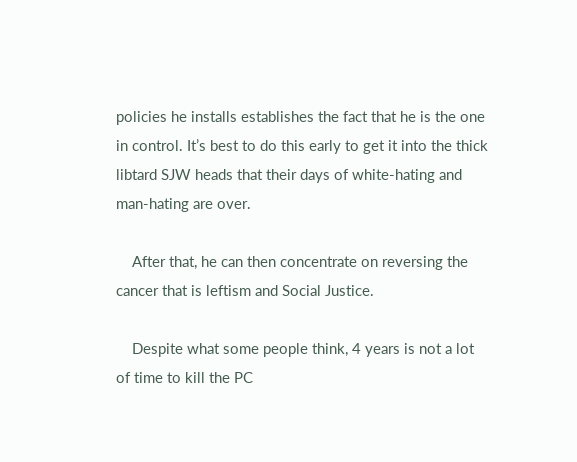policies he installs establishes the fact that he is the one in control. It’s best to do this early to get it into the thick libtard SJW heads that their days of white-hating and man-hating are over.

    After that, he can then concentrate on reversing the cancer that is leftism and Social Justice.

    Despite what some people think, 4 years is not a lot of time to kill the PC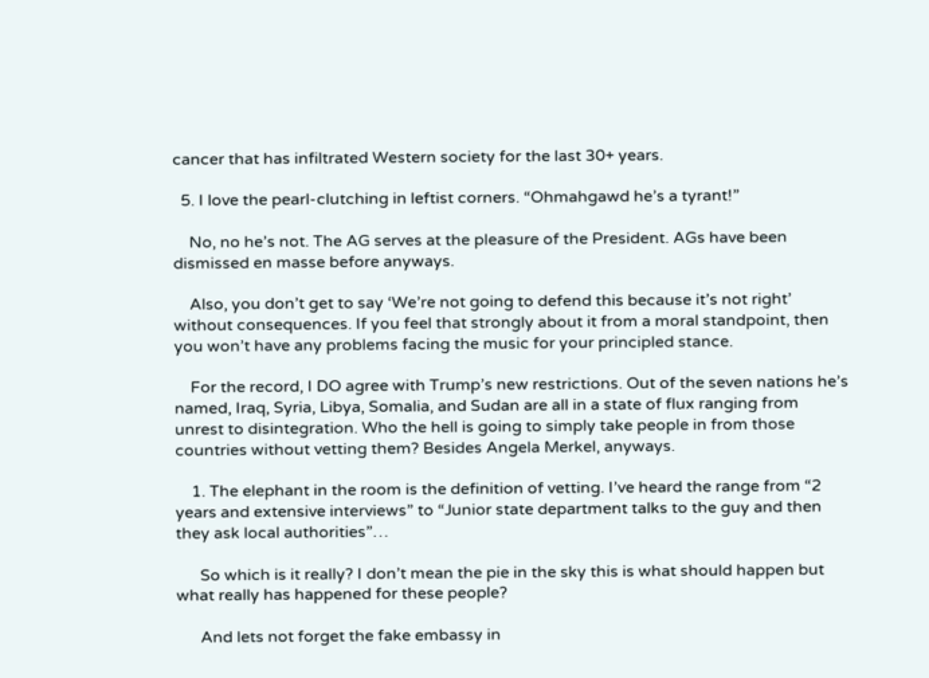cancer that has infiltrated Western society for the last 30+ years.

  5. I love the pearl-clutching in leftist corners. “Ohmahgawd he’s a tyrant!”

    No, no he’s not. The AG serves at the pleasure of the President. AGs have been dismissed en masse before anyways.

    Also, you don’t get to say ‘We’re not going to defend this because it’s not right’ without consequences. If you feel that strongly about it from a moral standpoint, then you won’t have any problems facing the music for your principled stance.

    For the record, I DO agree with Trump’s new restrictions. Out of the seven nations he’s named, Iraq, Syria, Libya, Somalia, and Sudan are all in a state of flux ranging from unrest to disintegration. Who the hell is going to simply take people in from those countries without vetting them? Besides Angela Merkel, anyways.

    1. The elephant in the room is the definition of vetting. I’ve heard the range from “2 years and extensive interviews” to “Junior state department talks to the guy and then they ask local authorities”…

      So which is it really? I don’t mean the pie in the sky this is what should happen but what really has happened for these people?

      And lets not forget the fake embassy in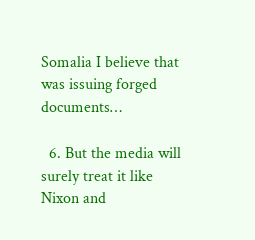Somalia I believe that was issuing forged documents…

  6. But the media will surely treat it like Nixon and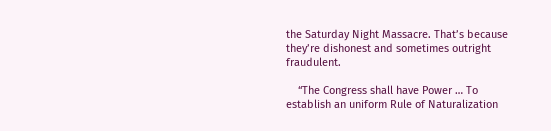the Saturday Night Massacre. That’s because they’re dishonest and sometimes outright fraudulent.

    “The Congress shall have Power … To establish an uniform Rule of Naturalization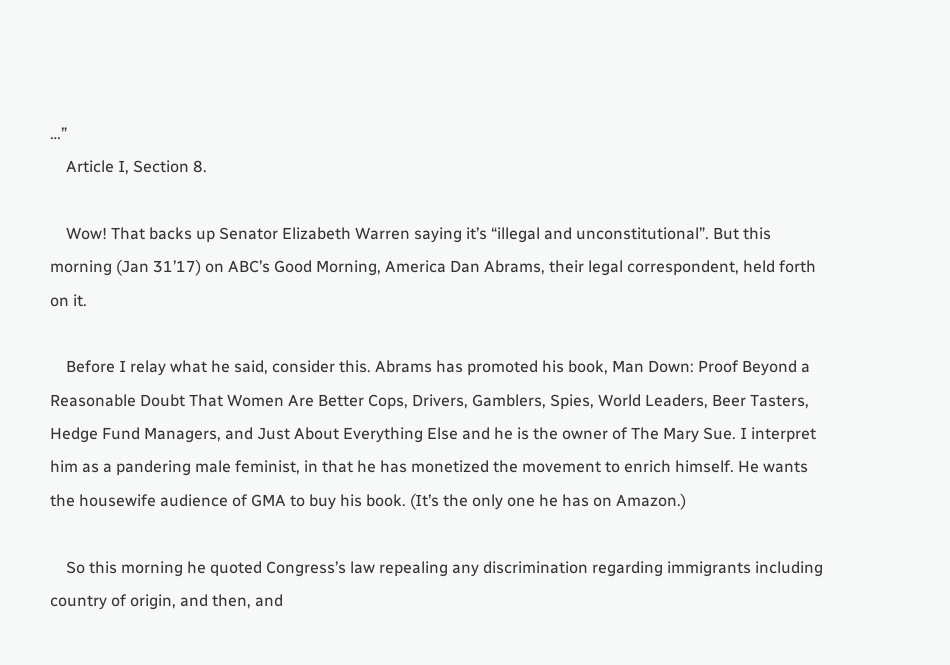…”
    Article I, Section 8.

    Wow! That backs up Senator Elizabeth Warren saying it’s “illegal and unconstitutional”. But this morning (Jan 31’17) on ABC’s Good Morning, America Dan Abrams, their legal correspondent, held forth on it.

    Before I relay what he said, consider this. Abrams has promoted his book, Man Down: Proof Beyond a Reasonable Doubt That Women Are Better Cops, Drivers, Gamblers, Spies, World Leaders, Beer Tasters, Hedge Fund Managers, and Just About Everything Else and he is the owner of The Mary Sue. I interpret him as a pandering male feminist, in that he has monetized the movement to enrich himself. He wants the housewife audience of GMA to buy his book. (It’s the only one he has on Amazon.)

    So this morning he quoted Congress’s law repealing any discrimination regarding immigrants including country of origin, and then, and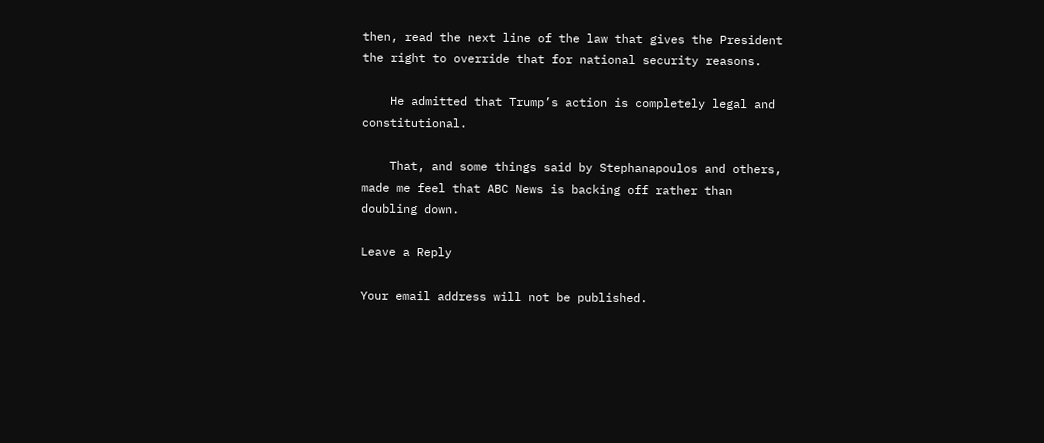then, read the next line of the law that gives the President the right to override that for national security reasons.

    He admitted that Trump’s action is completely legal and constitutional.

    That, and some things said by Stephanapoulos and others, made me feel that ABC News is backing off rather than doubling down.

Leave a Reply

Your email address will not be published.